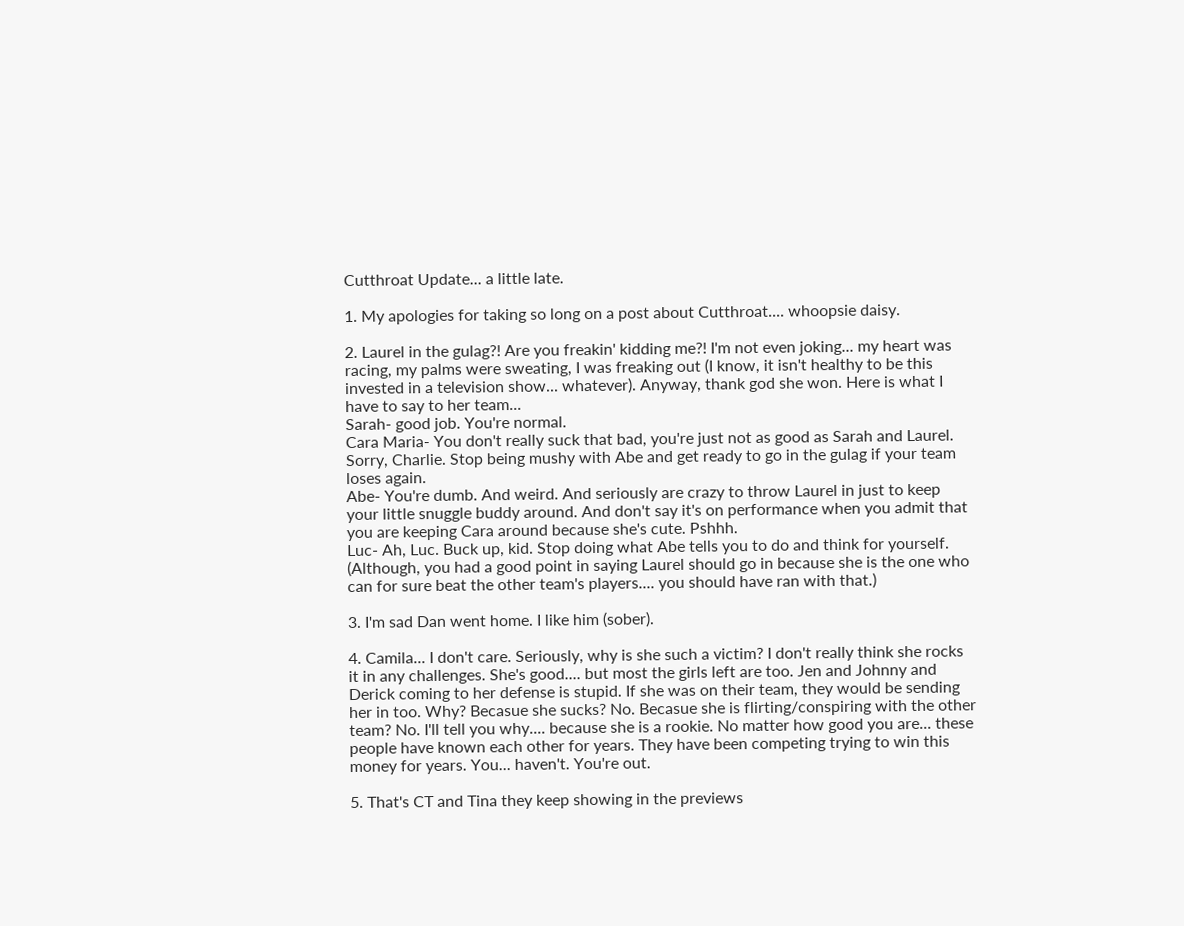Cutthroat Update... a little late.

1. My apologies for taking so long on a post about Cutthroat.... whoopsie daisy.

2. Laurel in the gulag?! Are you freakin' kidding me?! I'm not even joking... my heart was racing, my palms were sweating, I was freaking out (I know, it isn't healthy to be this invested in a television show... whatever). Anyway, thank god she won. Here is what I have to say to her team...
Sarah- good job. You're normal.
Cara Maria- You don't really suck that bad, you're just not as good as Sarah and Laurel. Sorry, Charlie. Stop being mushy with Abe and get ready to go in the gulag if your team loses again.
Abe- You're dumb. And weird. And seriously are crazy to throw Laurel in just to keep your little snuggle buddy around. And don't say it's on performance when you admit that you are keeping Cara around because she's cute. Pshhh.
Luc- Ah, Luc. Buck up, kid. Stop doing what Abe tells you to do and think for yourself. (Although, you had a good point in saying Laurel should go in because she is the one who can for sure beat the other team's players.... you should have ran with that.)

3. I'm sad Dan went home. I like him (sober).

4. Camila... I don't care. Seriously, why is she such a victim? I don't really think she rocks it in any challenges. She's good.... but most the girls left are too. Jen and Johnny and Derick coming to her defense is stupid. If she was on their team, they would be sending her in too. Why? Becasue she sucks? No. Becasue she is flirting/conspiring with the other team? No. I'll tell you why.... because she is a rookie. No matter how good you are... these people have known each other for years. They have been competing trying to win this money for years. You... haven't. You're out.

5. That's CT and Tina they keep showing in the previews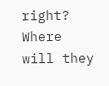right? Where will they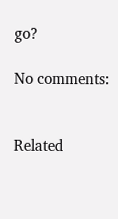go?

No comments:


Related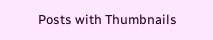Posts with Thumbnails